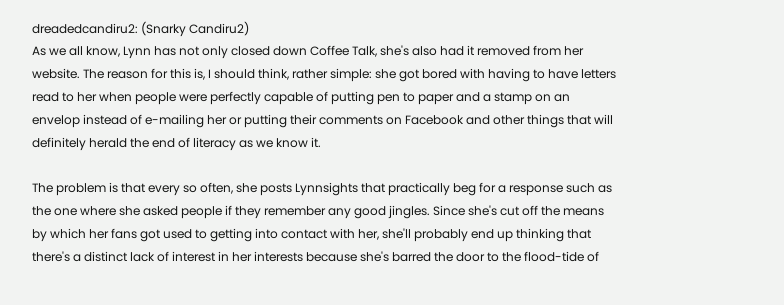dreadedcandiru2: (Snarky Candiru2)
As we all know, Lynn has not only closed down Coffee Talk, she's also had it removed from her website. The reason for this is, I should think, rather simple: she got bored with having to have letters read to her when people were perfectly capable of putting pen to paper and a stamp on an envelop instead of e-mailing her or putting their comments on Facebook and other things that will definitely herald the end of literacy as we know it.

The problem is that every so often, she posts Lynnsights that practically beg for a response such as the one where she asked people if they remember any good jingles. Since she's cut off the means by which her fans got used to getting into contact with her, she'll probably end up thinking that there's a distinct lack of interest in her interests because she's barred the door to the flood-tide of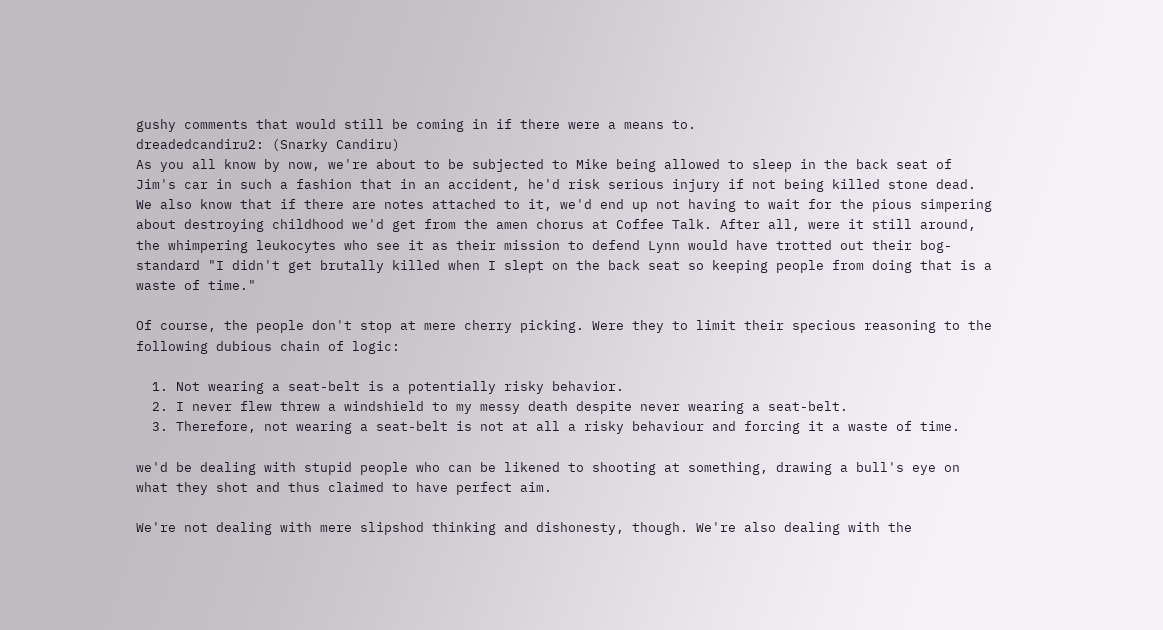gushy comments that would still be coming in if there were a means to.
dreadedcandiru2: (Snarky Candiru)
As you all know by now, we're about to be subjected to Mike being allowed to sleep in the back seat of Jim's car in such a fashion that in an accident, he'd risk serious injury if not being killed stone dead. We also know that if there are notes attached to it, we'd end up not having to wait for the pious simpering about destroying childhood we'd get from the amen chorus at Coffee Talk. After all, were it still around, the whimpering leukocytes who see it as their mission to defend Lynn would have trotted out their bog-standard "I didn't get brutally killed when I slept on the back seat so keeping people from doing that is a waste of time."

Of course, the people don't stop at mere cherry picking. Were they to limit their specious reasoning to the following dubious chain of logic:

  1. Not wearing a seat-belt is a potentially risky behavior.
  2. I never flew threw a windshield to my messy death despite never wearing a seat-belt.
  3. Therefore, not wearing a seat-belt is not at all a risky behaviour and forcing it a waste of time.

we'd be dealing with stupid people who can be likened to shooting at something, drawing a bull's eye on what they shot and thus claimed to have perfect aim.

We're not dealing with mere slipshod thinking and dishonesty, though. We're also dealing with the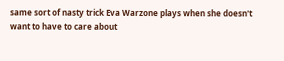same sort of nasty trick Eva Warzone plays when she doesn't want to have to care about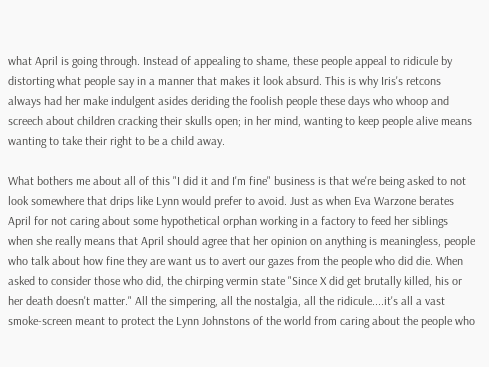what April is going through. Instead of appealing to shame, these people appeal to ridicule by distorting what people say in a manner that makes it look absurd. This is why Iris's retcons always had her make indulgent asides deriding the foolish people these days who whoop and screech about children cracking their skulls open; in her mind, wanting to keep people alive means wanting to take their right to be a child away.

What bothers me about all of this "I did it and I'm fine" business is that we're being asked to not look somewhere that drips like Lynn would prefer to avoid. Just as when Eva Warzone berates April for not caring about some hypothetical orphan working in a factory to feed her siblings when she really means that April should agree that her opinion on anything is meaningless, people who talk about how fine they are want us to avert our gazes from the people who did die. When asked to consider those who did, the chirping vermin state "Since X did get brutally killed, his or her death doesn't matter." All the simpering, all the nostalgia, all the ridicule....it's all a vast smoke-screen meant to protect the Lynn Johnstons of the world from caring about the people who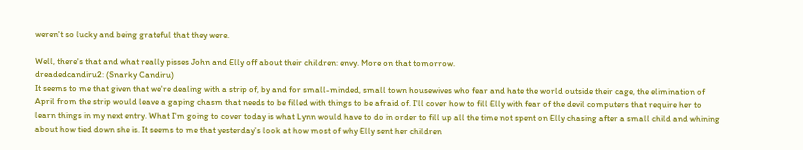weren't so lucky and being grateful that they were.

Well, there's that and what really pisses John and Elly off about their children: envy. More on that tomorrow.
dreadedcandiru2: (Snarky Candiru)
It seems to me that given that we're dealing with a strip of, by and for small-minded, small town housewives who fear and hate the world outside their cage, the elimination of April from the strip would leave a gaping chasm that needs to be filled with things to be afraid of. I'll cover how to fill Elly with fear of the devil computers that require her to learn things in my next entry. What I'm going to cover today is what Lynn would have to do in order to fill up all the time not spent on Elly chasing after a small child and whining about how tied down she is. It seems to me that yesterday's look at how most of why Elly sent her children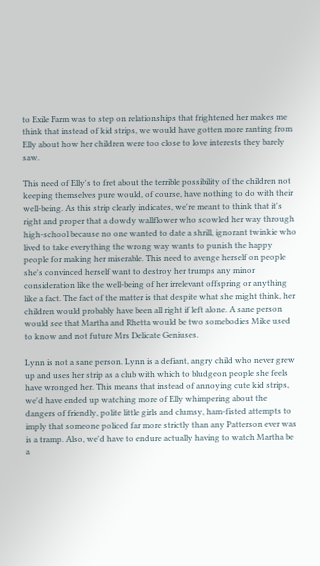to Exile Farm was to step on relationships that frightened her makes me think that instead of kid strips, we would have gotten more ranting from Elly about how her children were too close to love interests they barely saw.

This need of Elly's to fret about the terrible possibility of the children not keeping themselves pure would, of course, have nothing to do with their well-being. As this strip clearly indicates, we're meant to think that it's right and proper that a dowdy wallflower who scowled her way through high-school because no one wanted to date a shrill, ignorant twinkie who lived to take everything the wrong way wants to punish the happy people for making her miserable. This need to avenge herself on people she's convinced herself want to destroy her trumps any minor consideration like the well-being of her irrelevant offspring or anything like a fact. The fact of the matter is that despite what she might think, her children would probably have been all right if left alone. A sane person would see that Martha and Rhetta would be two somebodies Mike used to know and not future Mrs Delicate Geniuses.

Lynn is not a sane person. Lynn is a defiant, angry child who never grew up and uses her strip as a club with which to bludgeon people she feels have wronged her. This means that instead of annoying cute kid strips, we'd have ended up watching more of Elly whimpering about the dangers of friendly, polite little girls and clumsy, ham-fisted attempts to imply that someone policed far more strictly than any Patterson ever was is a tramp. Also, we'd have to endure actually having to watch Martha be a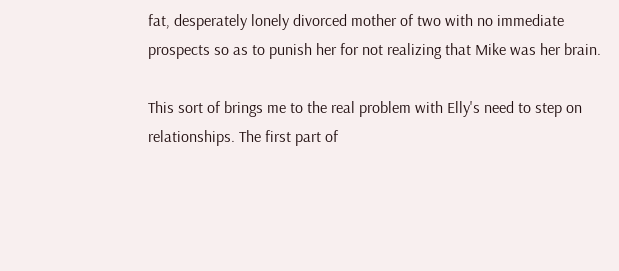fat, desperately lonely divorced mother of two with no immediate prospects so as to punish her for not realizing that Mike was her brain.

This sort of brings me to the real problem with Elly's need to step on relationships. The first part of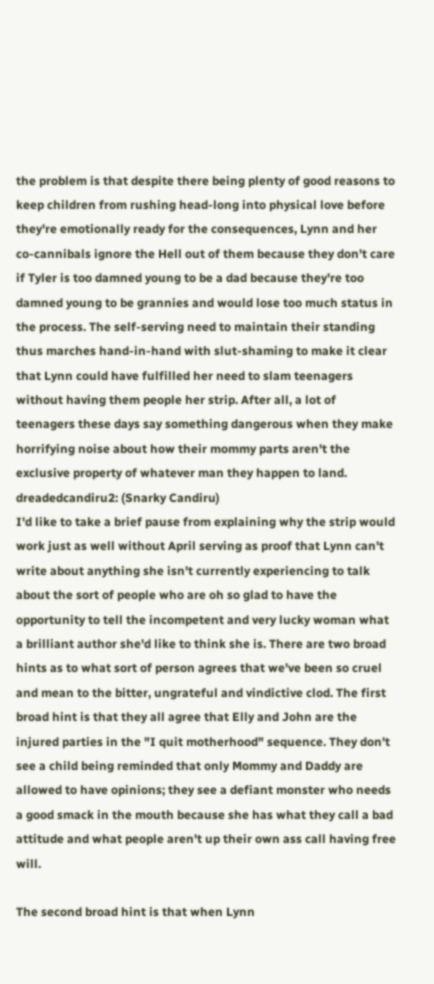the problem is that despite there being plenty of good reasons to keep children from rushing head-long into physical love before they're emotionally ready for the consequences, Lynn and her co-cannibals ignore the Hell out of them because they don't care if Tyler is too damned young to be a dad because they're too damned young to be grannies and would lose too much status in the process. The self-serving need to maintain their standing thus marches hand-in-hand with slut-shaming to make it clear that Lynn could have fulfilled her need to slam teenagers without having them people her strip. After all, a lot of teenagers these days say something dangerous when they make horrifying noise about how their mommy parts aren't the exclusive property of whatever man they happen to land.
dreadedcandiru2: (Snarky Candiru)
I'd like to take a brief pause from explaining why the strip would work just as well without April serving as proof that Lynn can't write about anything she isn't currently experiencing to talk about the sort of people who are oh so glad to have the opportunity to tell the incompetent and very lucky woman what a brilliant author she'd like to think she is. There are two broad hints as to what sort of person agrees that we've been so cruel and mean to the bitter, ungrateful and vindictive clod. The first broad hint is that they all agree that Elly and John are the injured parties in the "I quit motherhood" sequence. They don't see a child being reminded that only Mommy and Daddy are allowed to have opinions; they see a defiant monster who needs a good smack in the mouth because she has what they call a bad attitude and what people aren't up their own ass call having free will.

The second broad hint is that when Lynn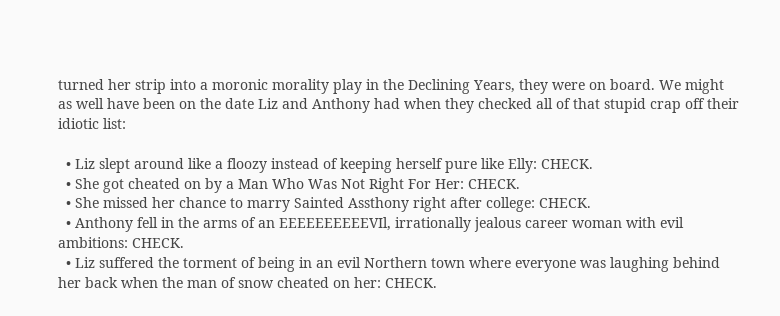turned her strip into a moronic morality play in the Declining Years, they were on board. We might as well have been on the date Liz and Anthony had when they checked all of that stupid crap off their idiotic list:

  • Liz slept around like a floozy instead of keeping herself pure like Elly: CHECK.
  • She got cheated on by a Man Who Was Not Right For Her: CHECK.
  • She missed her chance to marry Sainted Assthony right after college: CHECK.
  • Anthony fell in the arms of an EEEEEEEEEEVIl, irrationally jealous career woman with evil ambitions: CHECK.
  • Liz suffered the torment of being in an evil Northern town where everyone was laughing behind her back when the man of snow cheated on her: CHECK.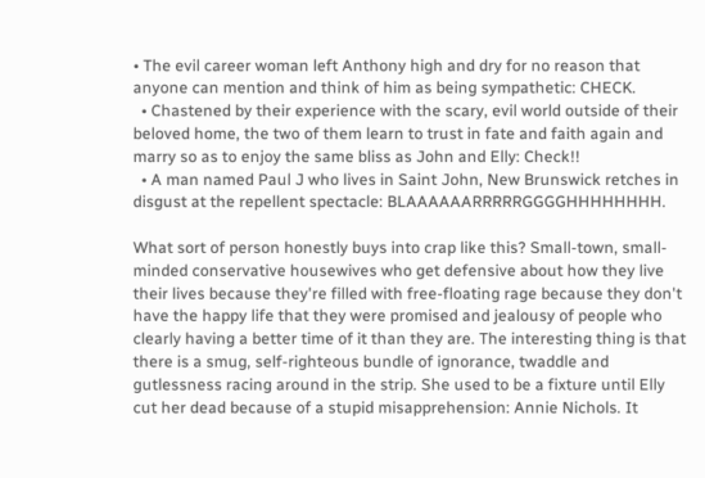• The evil career woman left Anthony high and dry for no reason that anyone can mention and think of him as being sympathetic: CHECK.
  • Chastened by their experience with the scary, evil world outside of their beloved home, the two of them learn to trust in fate and faith again and marry so as to enjoy the same bliss as John and Elly: Check!!
  • A man named Paul J who lives in Saint John, New Brunswick retches in disgust at the repellent spectacle: BLAAAAAARRRRRGGGGHHHHHHHH.

What sort of person honestly buys into crap like this? Small-town, small-minded conservative housewives who get defensive about how they live their lives because they're filled with free-floating rage because they don't have the happy life that they were promised and jealousy of people who clearly having a better time of it than they are. The interesting thing is that there is a smug, self-righteous bundle of ignorance, twaddle and gutlessness racing around in the strip. She used to be a fixture until Elly cut her dead because of a stupid misapprehension: Annie Nichols. It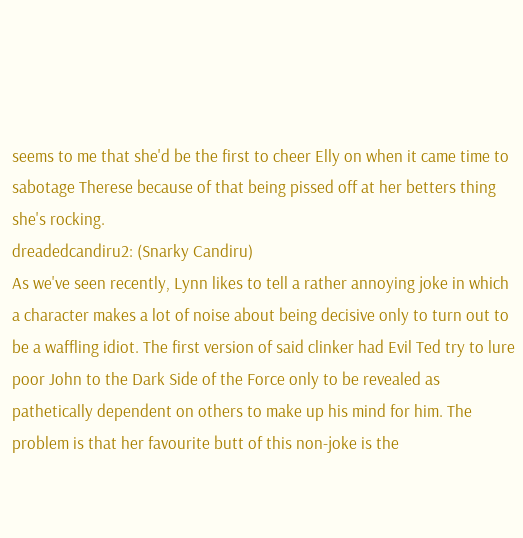seems to me that she'd be the first to cheer Elly on when it came time to sabotage Therese because of that being pissed off at her betters thing she's rocking.
dreadedcandiru2: (Snarky Candiru)
As we've seen recently, Lynn likes to tell a rather annoying joke in which a character makes a lot of noise about being decisive only to turn out to be a waffling idiot. The first version of said clinker had Evil Ted try to lure poor John to the Dark Side of the Force only to be revealed as pathetically dependent on others to make up his mind for him. The problem is that her favourite butt of this non-joke is the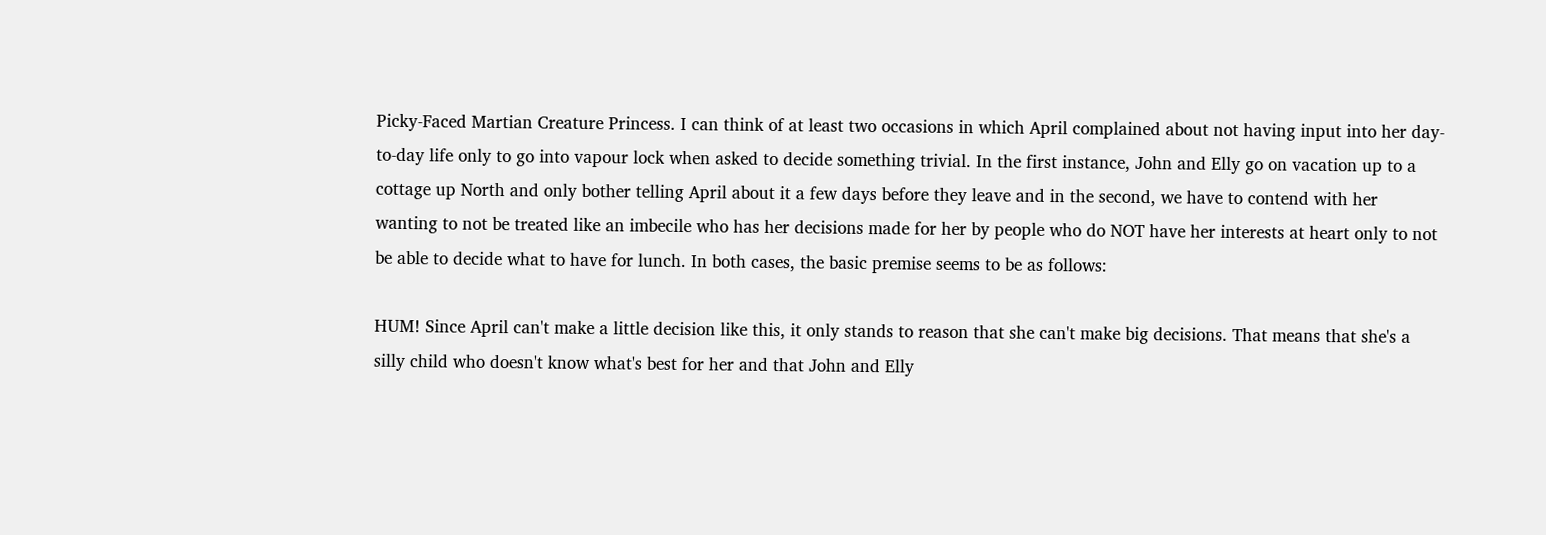Picky-Faced Martian Creature Princess. I can think of at least two occasions in which April complained about not having input into her day-to-day life only to go into vapour lock when asked to decide something trivial. In the first instance, John and Elly go on vacation up to a cottage up North and only bother telling April about it a few days before they leave and in the second, we have to contend with her wanting to not be treated like an imbecile who has her decisions made for her by people who do NOT have her interests at heart only to not be able to decide what to have for lunch. In both cases, the basic premise seems to be as follows:

HUM! Since April can't make a little decision like this, it only stands to reason that she can't make big decisions. That means that she's a silly child who doesn't know what's best for her and that John and Elly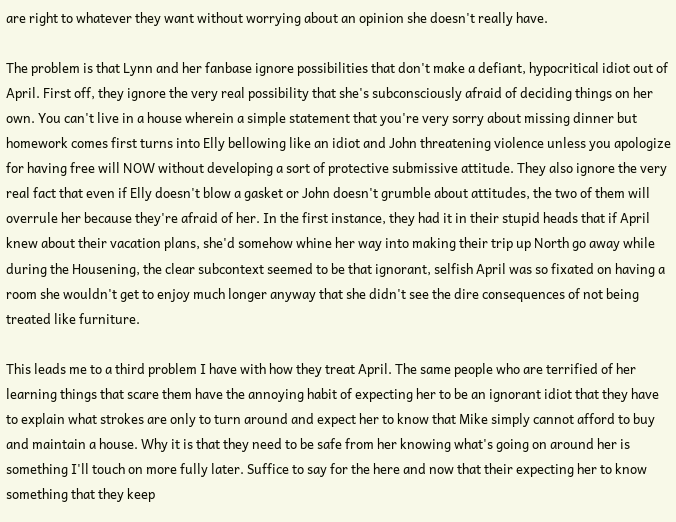are right to whatever they want without worrying about an opinion she doesn't really have.

The problem is that Lynn and her fanbase ignore possibilities that don't make a defiant, hypocritical idiot out of April. First off, they ignore the very real possibility that she's subconsciously afraid of deciding things on her own. You can't live in a house wherein a simple statement that you're very sorry about missing dinner but homework comes first turns into Elly bellowing like an idiot and John threatening violence unless you apologize for having free will NOW without developing a sort of protective submissive attitude. They also ignore the very real fact that even if Elly doesn't blow a gasket or John doesn't grumble about attitudes, the two of them will overrule her because they're afraid of her. In the first instance, they had it in their stupid heads that if April knew about their vacation plans, she'd somehow whine her way into making their trip up North go away while during the Housening, the clear subcontext seemed to be that ignorant, selfish April was so fixated on having a room she wouldn't get to enjoy much longer anyway that she didn't see the dire consequences of not being treated like furniture.

This leads me to a third problem I have with how they treat April. The same people who are terrified of her learning things that scare them have the annoying habit of expecting her to be an ignorant idiot that they have to explain what strokes are only to turn around and expect her to know that Mike simply cannot afford to buy and maintain a house. Why it is that they need to be safe from her knowing what's going on around her is something I'll touch on more fully later. Suffice to say for the here and now that their expecting her to know something that they keep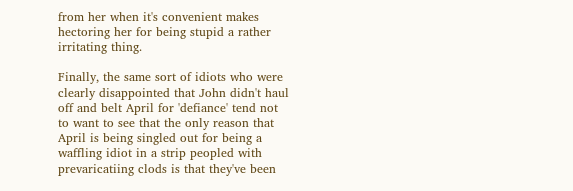from her when it's convenient makes hectoring her for being stupid a rather irritating thing.

Finally, the same sort of idiots who were clearly disappointed that John didn't haul off and belt April for 'defiance' tend not to want to see that the only reason that April is being singled out for being a waffling idiot in a strip peopled with prevaricatiing clods is that they've been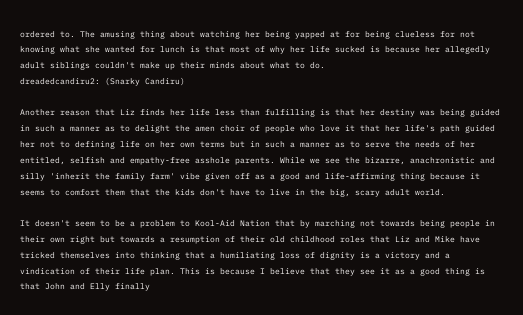ordered to. The amusing thing about watching her being yapped at for being clueless for not knowing what she wanted for lunch is that most of why her life sucked is because her allegedly adult siblings couldn't make up their minds about what to do.
dreadedcandiru2: (Snarky Candiru)

Another reason that Liz finds her life less than fulfilling is that her destiny was being guided in such a manner as to delight the amen choir of people who love it that her life's path guided her not to defining life on her own terms but in such a manner as to serve the needs of her entitled, selfish and empathy-free asshole parents. While we see the bizarre, anachronistic and silly 'inherit the family farm' vibe given off as a good and life-affirming thing because it seems to comfort them that the kids don't have to live in the big, scary adult world.

It doesn't seem to be a problem to Kool-Aid Nation that by marching not towards being people in their own right but towards a resumption of their old childhood roles that Liz and Mike have tricked themselves into thinking that a humiliating loss of dignity is a victory and a vindication of their life plan. This is because I believe that they see it as a good thing is that John and Elly finally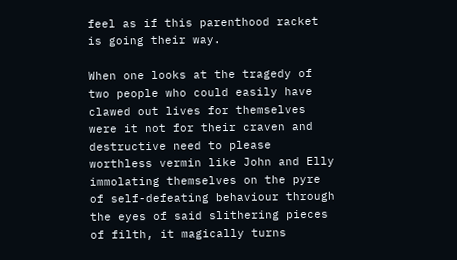feel as if this parenthood racket is going their way.

When one looks at the tragedy of two people who could easily have clawed out lives for themselves were it not for their craven and destructive need to please worthless vermin like John and Elly immolating themselves on the pyre of self-defeating behaviour through the eyes of said slithering pieces of filth, it magically turns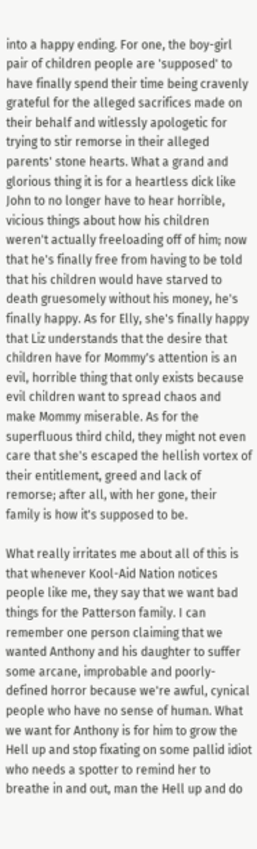into a happy ending. For one, the boy-girl pair of children people are 'supposed' to have finally spend their time being cravenly grateful for the alleged sacrifices made on their behalf and witlessly apologetic for trying to stir remorse in their alleged parents' stone hearts. What a grand and glorious thing it is for a heartless dick like John to no longer have to hear horrible, vicious things about how his children weren't actually freeloading off of him; now that he's finally free from having to be told that his children would have starved to death gruesomely without his money, he's finally happy. As for Elly, she's finally happy that Liz understands that the desire that children have for Mommy's attention is an evil, horrible thing that only exists because evil children want to spread chaos and make Mommy miserable. As for the superfluous third child, they might not even care that she's escaped the hellish vortex of their entitlement, greed and lack of remorse; after all, with her gone, their family is how it's supposed to be.

What really irritates me about all of this is that whenever Kool-Aid Nation notices people like me, they say that we want bad things for the Patterson family. I can remember one person claiming that we wanted Anthony and his daughter to suffer some arcane, improbable and poorly-defined horror because we're awful, cynical people who have no sense of human. What we want for Anthony is for him to grow the Hell up and stop fixating on some pallid idiot who needs a spotter to remind her to breathe in and out, man the Hell up and do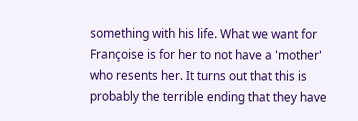something with his life. What we want for Françoise is for her to not have a 'mother' who resents her. It turns out that this is probably the terrible ending that they have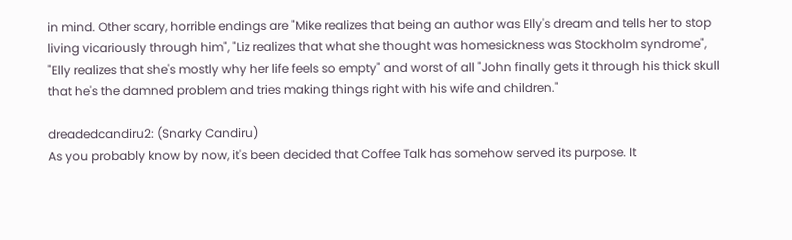in mind. Other scary, horrible endings are "Mike realizes that being an author was Elly's dream and tells her to stop living vicariously through him", "Liz realizes that what she thought was homesickness was Stockholm syndrome", "Elly realizes that she's mostly why her life feels so empty" and worst of all "John finally gets it through his thick skull that he's the damned problem and tries making things right with his wife and children."

dreadedcandiru2: (Snarky Candiru)
As you probably know by now, it's been decided that Coffee Talk has somehow served its purpose. It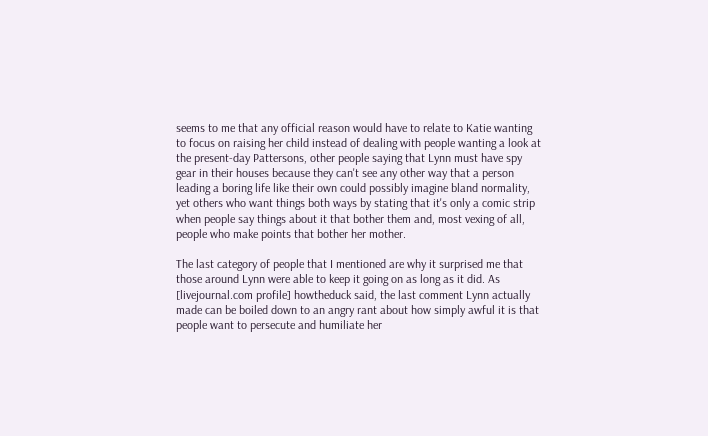seems to me that any official reason would have to relate to Katie wanting to focus on raising her child instead of dealing with people wanting a look at the present-day Pattersons, other people saying that Lynn must have spy gear in their houses because they can't see any other way that a person leading a boring life like their own could possibly imagine bland normality, yet others who want things both ways by stating that it's only a comic strip when people say things about it that bother them and, most vexing of all, people who make points that bother her mother.

The last category of people that I mentioned are why it surprised me that those around Lynn were able to keep it going on as long as it did. As [livejournal.com profile] howtheduck said, the last comment Lynn actually made can be boiled down to an angry rant about how simply awful it is that people want to persecute and humiliate her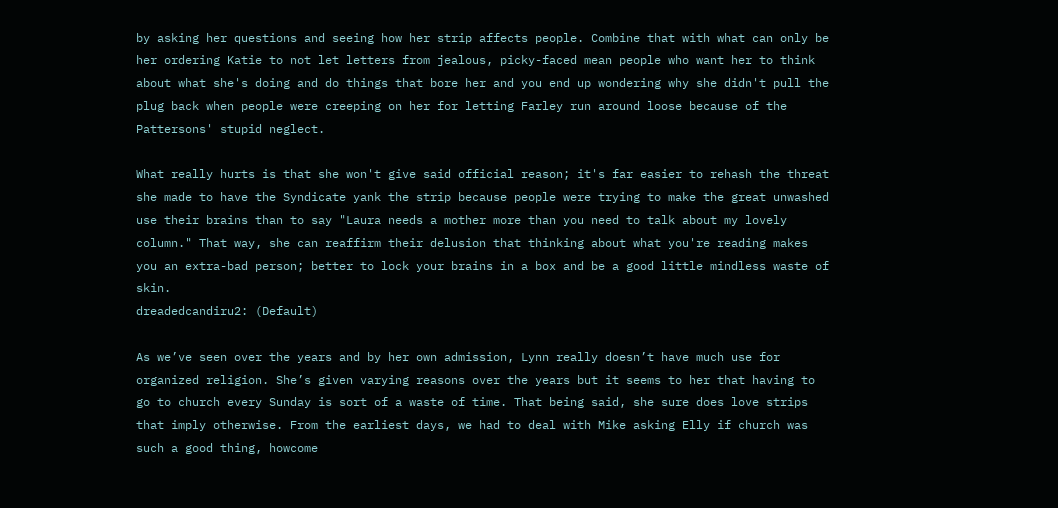by asking her questions and seeing how her strip affects people. Combine that with what can only be her ordering Katie to not let letters from jealous, picky-faced mean people who want her to think about what she's doing and do things that bore her and you end up wondering why she didn't pull the plug back when people were creeping on her for letting Farley run around loose because of the Pattersons' stupid neglect.

What really hurts is that she won't give said official reason; it's far easier to rehash the threat she made to have the Syndicate yank the strip because people were trying to make the great unwashed use their brains than to say "Laura needs a mother more than you need to talk about my lovely column." That way, she can reaffirm their delusion that thinking about what you're reading makes you an extra-bad person; better to lock your brains in a box and be a good little mindless waste of skin.
dreadedcandiru2: (Default)

As we’ve seen over the years and by her own admission, Lynn really doesn’t have much use for organized religion. She’s given varying reasons over the years but it seems to her that having to go to church every Sunday is sort of a waste of time. That being said, she sure does love strips that imply otherwise. From the earliest days, we had to deal with Mike asking Elly if church was such a good thing, howcome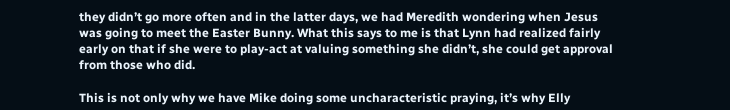they didn’t go more often and in the latter days, we had Meredith wondering when Jesus was going to meet the Easter Bunny. What this says to me is that Lynn had realized fairly early on that if she were to play-act at valuing something she didn’t, she could get approval from those who did.

This is not only why we have Mike doing some uncharacteristic praying, it’s why Elly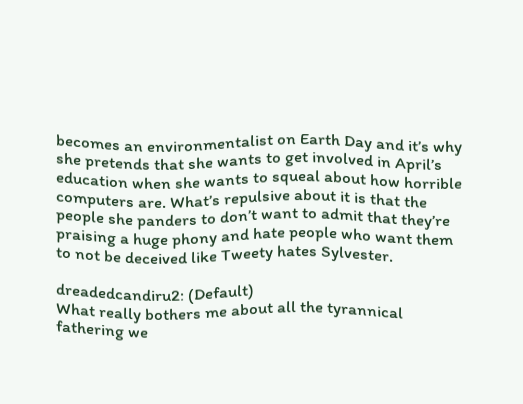becomes an environmentalist on Earth Day and it’s why she pretends that she wants to get involved in April’s education when she wants to squeal about how horrible computers are. What’s repulsive about it is that the people she panders to don’t want to admit that they’re praising a huge phony and hate people who want them to not be deceived like Tweety hates Sylvester.

dreadedcandiru2: (Default)
What really bothers me about all the tyrannical fathering we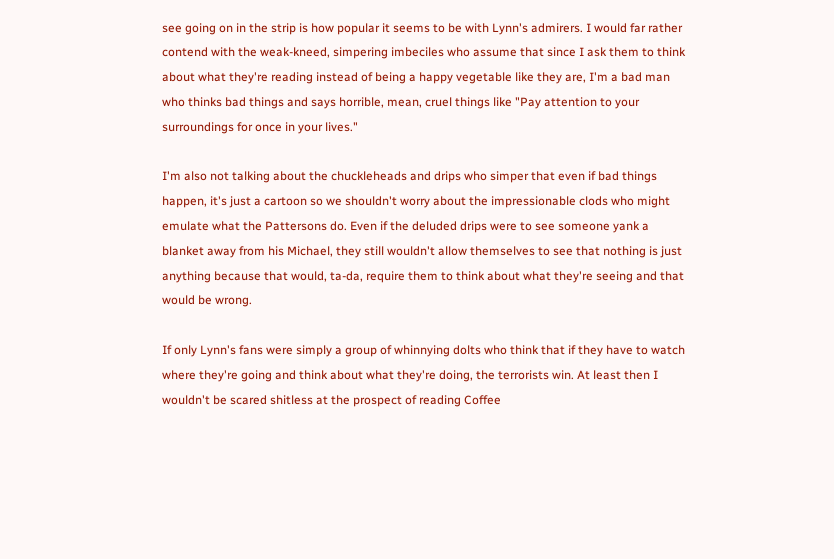see going on in the strip is how popular it seems to be with Lynn's admirers. I would far rather contend with the weak-kneed, simpering imbeciles who assume that since I ask them to think about what they're reading instead of being a happy vegetable like they are, I'm a bad man who thinks bad things and says horrible, mean, cruel things like "Pay attention to your surroundings for once in your lives."

I'm also not talking about the chuckleheads and drips who simper that even if bad things happen, it's just a cartoon so we shouldn't worry about the impressionable clods who might emulate what the Pattersons do. Even if the deluded drips were to see someone yank a blanket away from his Michael, they still wouldn't allow themselves to see that nothing is just anything because that would, ta-da, require them to think about what they're seeing and that would be wrong.

If only Lynn's fans were simply a group of whinnying dolts who think that if they have to watch where they're going and think about what they're doing, the terrorists win. At least then I wouldn't be scared shitless at the prospect of reading Coffee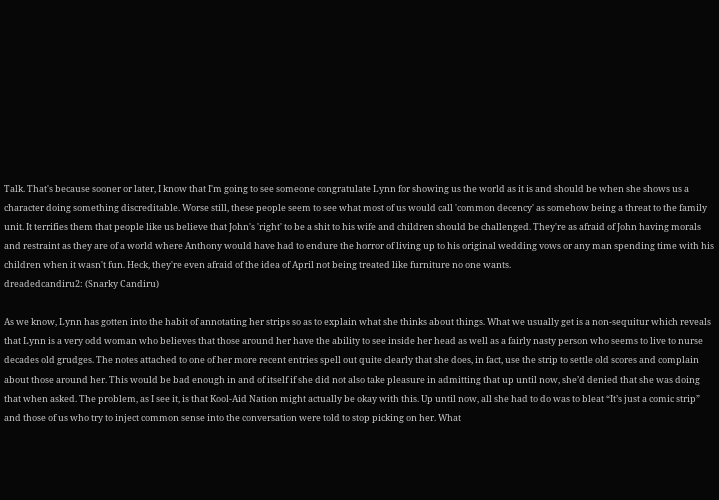Talk. That's because sooner or later, I know that I'm going to see someone congratulate Lynn for showing us the world as it is and should be when she shows us a character doing something discreditable. Worse still, these people seem to see what most of us would call 'common decency' as somehow being a threat to the family unit. It terrifies them that people like us believe that John's 'right' to be a shit to his wife and children should be challenged. They're as afraid of John having morals and restraint as they are of a world where Anthony would have had to endure the horror of living up to his original wedding vows or any man spending time with his children when it wasn't fun. Heck, they're even afraid of the idea of April not being treated like furniture no one wants.
dreadedcandiru2: (Snarky Candiru)

As we know, Lynn has gotten into the habit of annotating her strips so as to explain what she thinks about things. What we usually get is a non-sequitur which reveals that Lynn is a very odd woman who believes that those around her have the ability to see inside her head as well as a fairly nasty person who seems to live to nurse decades old grudges. The notes attached to one of her more recent entries spell out quite clearly that she does, in fact, use the strip to settle old scores and complain about those around her. This would be bad enough in and of itself if she did not also take pleasure in admitting that up until now, she’d denied that she was doing that when asked. The problem, as I see it, is that Kool-Aid Nation might actually be okay with this. Up until now, all she had to do was to bleat “It’s just a comic strip” and those of us who try to inject common sense into the conversation were told to stop picking on her. What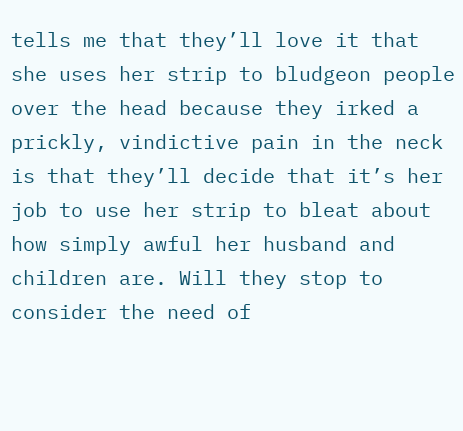tells me that they’ll love it that she uses her strip to bludgeon people over the head because they irked a prickly, vindictive pain in the neck is that they’ll decide that it’s her job to use her strip to bleat about how simply awful her husband and children are. Will they stop to consider the need of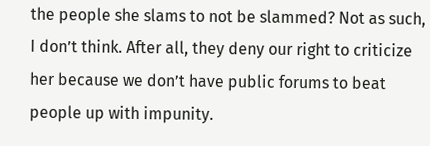the people she slams to not be slammed? Not as such, I don’t think. After all, they deny our right to criticize her because we don’t have public forums to beat people up with impunity.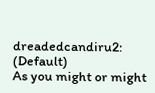dreadedcandiru2: (Default)
As you might or might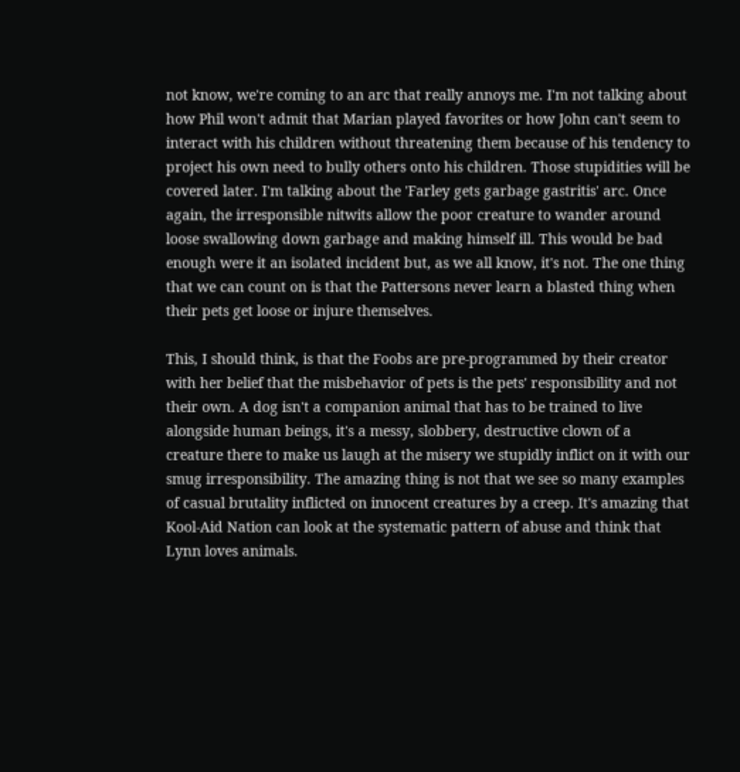not know, we're coming to an arc that really annoys me. I'm not talking about how Phil won't admit that Marian played favorites or how John can't seem to interact with his children without threatening them because of his tendency to project his own need to bully others onto his children. Those stupidities will be covered later. I'm talking about the 'Farley gets garbage gastritis' arc. Once again, the irresponsible nitwits allow the poor creature to wander around loose swallowing down garbage and making himself ill. This would be bad enough were it an isolated incident but, as we all know, it's not. The one thing that we can count on is that the Pattersons never learn a blasted thing when their pets get loose or injure themselves.

This, I should think, is that the Foobs are pre-programmed by their creator with her belief that the misbehavior of pets is the pets' responsibility and not their own. A dog isn't a companion animal that has to be trained to live alongside human beings, it's a messy, slobbery, destructive clown of a creature there to make us laugh at the misery we stupidly inflict on it with our smug irresponsibility. The amazing thing is not that we see so many examples of casual brutality inflicted on innocent creatures by a creep. It's amazing that Kool-Aid Nation can look at the systematic pattern of abuse and think that Lynn loves animals.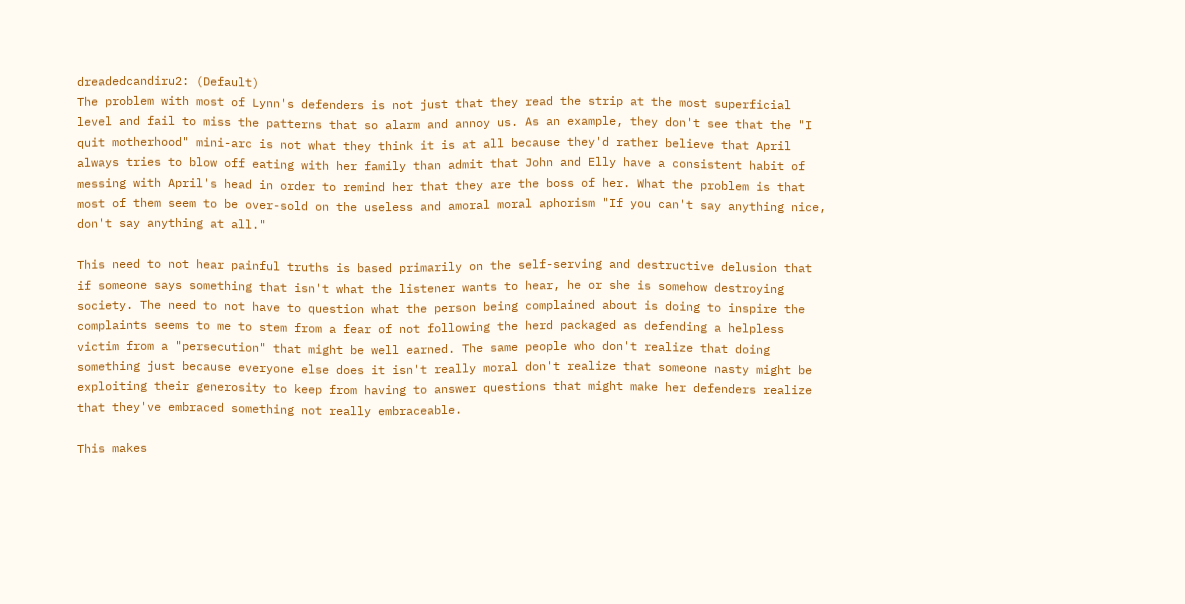dreadedcandiru2: (Default)
The problem with most of Lynn's defenders is not just that they read the strip at the most superficial level and fail to miss the patterns that so alarm and annoy us. As an example, they don't see that the "I quit motherhood" mini-arc is not what they think it is at all because they'd rather believe that April always tries to blow off eating with her family than admit that John and Elly have a consistent habit of messing with April's head in order to remind her that they are the boss of her. What the problem is that most of them seem to be over-sold on the useless and amoral moral aphorism "If you can't say anything nice, don't say anything at all."

This need to not hear painful truths is based primarily on the self-serving and destructive delusion that if someone says something that isn't what the listener wants to hear, he or she is somehow destroying society. The need to not have to question what the person being complained about is doing to inspire the complaints seems to me to stem from a fear of not following the herd packaged as defending a helpless victim from a "persecution" that might be well earned. The same people who don't realize that doing something just because everyone else does it isn't really moral don't realize that someone nasty might be exploiting their generosity to keep from having to answer questions that might make her defenders realize that they've embraced something not really embraceable.

This makes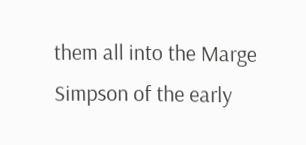them all into the Marge Simpson of the early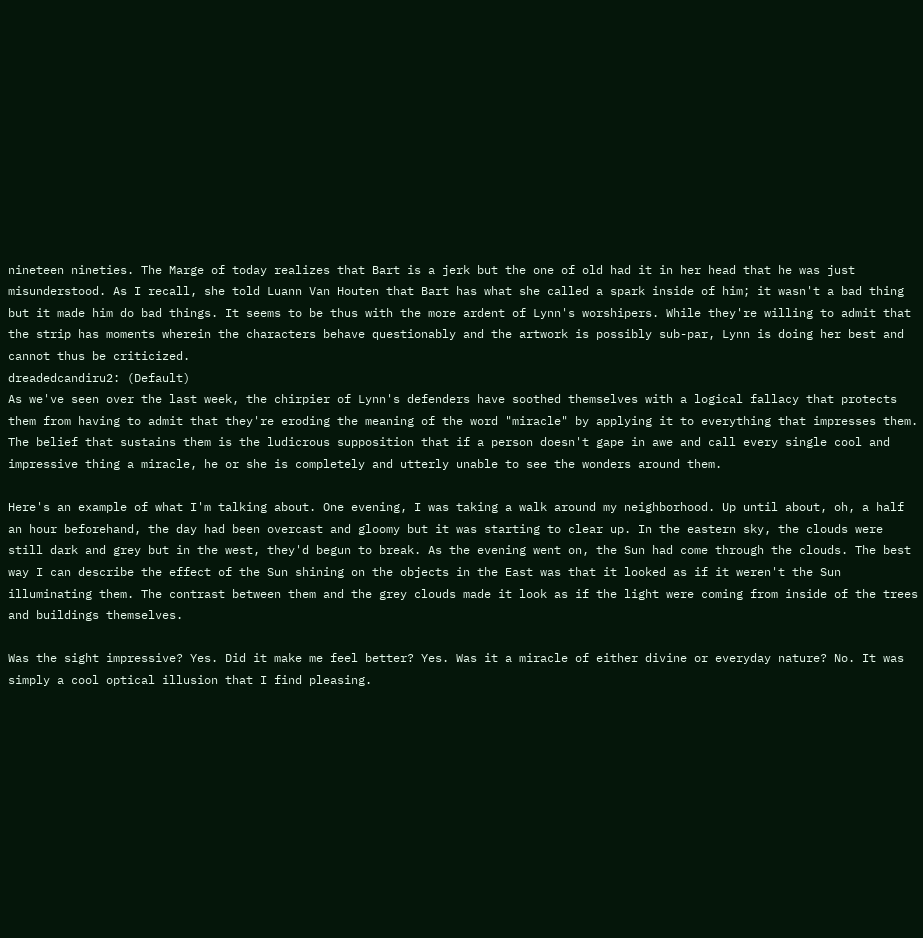nineteen nineties. The Marge of today realizes that Bart is a jerk but the one of old had it in her head that he was just misunderstood. As I recall, she told Luann Van Houten that Bart has what she called a spark inside of him; it wasn't a bad thing but it made him do bad things. It seems to be thus with the more ardent of Lynn's worshipers. While they're willing to admit that the strip has moments wherein the characters behave questionably and the artwork is possibly sub-par, Lynn is doing her best and cannot thus be criticized.
dreadedcandiru2: (Default)
As we've seen over the last week, the chirpier of Lynn's defenders have soothed themselves with a logical fallacy that protects them from having to admit that they're eroding the meaning of the word "miracle" by applying it to everything that impresses them. The belief that sustains them is the ludicrous supposition that if a person doesn't gape in awe and call every single cool and impressive thing a miracle, he or she is completely and utterly unable to see the wonders around them.

Here's an example of what I'm talking about. One evening, I was taking a walk around my neighborhood. Up until about, oh, a half an hour beforehand, the day had been overcast and gloomy but it was starting to clear up. In the eastern sky, the clouds were still dark and grey but in the west, they'd begun to break. As the evening went on, the Sun had come through the clouds. The best way I can describe the effect of the Sun shining on the objects in the East was that it looked as if it weren't the Sun illuminating them. The contrast between them and the grey clouds made it look as if the light were coming from inside of the trees and buildings themselves.

Was the sight impressive? Yes. Did it make me feel better? Yes. Was it a miracle of either divine or everyday nature? No. It was simply a cool optical illusion that I find pleasing.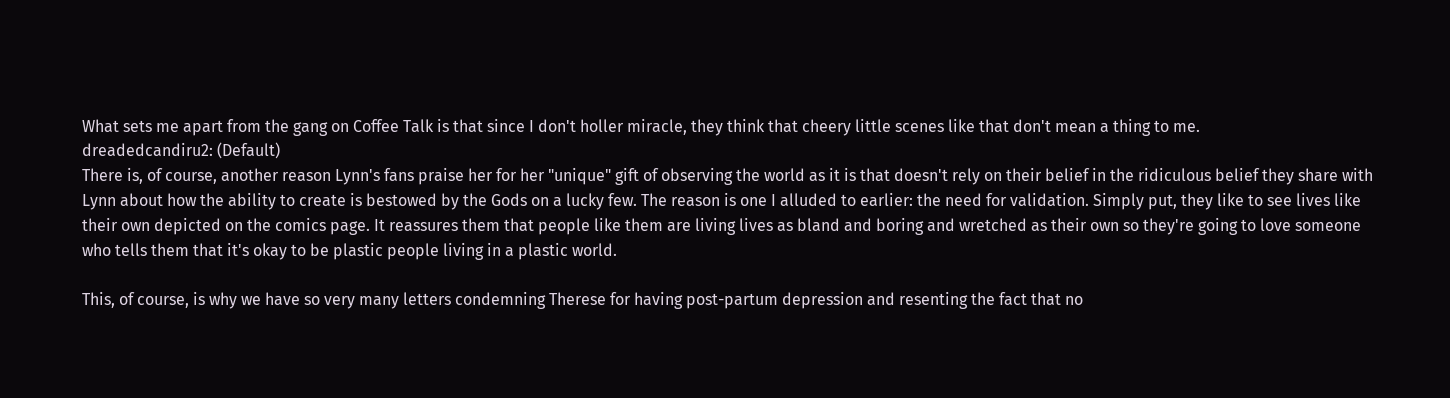What sets me apart from the gang on Coffee Talk is that since I don't holler miracle, they think that cheery little scenes like that don't mean a thing to me.
dreadedcandiru2: (Default)
There is, of course, another reason Lynn's fans praise her for her "unique" gift of observing the world as it is that doesn't rely on their belief in the ridiculous belief they share with Lynn about how the ability to create is bestowed by the Gods on a lucky few. The reason is one I alluded to earlier: the need for validation. Simply put, they like to see lives like their own depicted on the comics page. It reassures them that people like them are living lives as bland and boring and wretched as their own so they're going to love someone who tells them that it's okay to be plastic people living in a plastic world.

This, of course, is why we have so very many letters condemning Therese for having post-partum depression and resenting the fact that no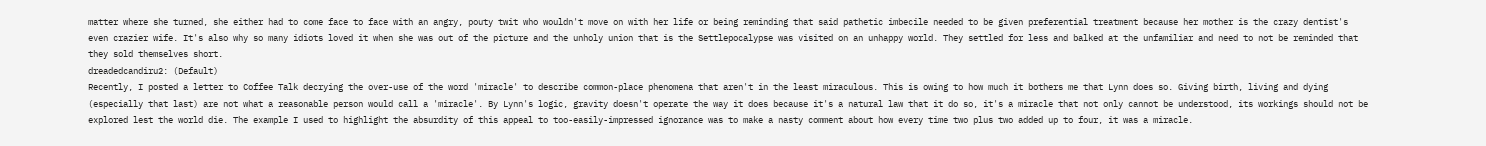matter where she turned, she either had to come face to face with an angry, pouty twit who wouldn't move on with her life or being reminding that said pathetic imbecile needed to be given preferential treatment because her mother is the crazy dentist's even crazier wife. It's also why so many idiots loved it when she was out of the picture and the unholy union that is the Settlepocalypse was visited on an unhappy world. They settled for less and balked at the unfamiliar and need to not be reminded that they sold themselves short.
dreadedcandiru2: (Default)
Recently, I posted a letter to Coffee Talk decrying the over-use of the word 'miracle' to describe common-place phenomena that aren't in the least miraculous. This is owing to how much it bothers me that Lynn does so. Giving birth, living and dying (especially that last) are not what a reasonable person would call a 'miracle'. By Lynn's logic, gravity doesn't operate the way it does because it's a natural law that it do so, it's a miracle that not only cannot be understood, its workings should not be explored lest the world die. The example I used to highlight the absurdity of this appeal to too-easily-impressed ignorance was to make a nasty comment about how every time two plus two added up to four, it was a miracle.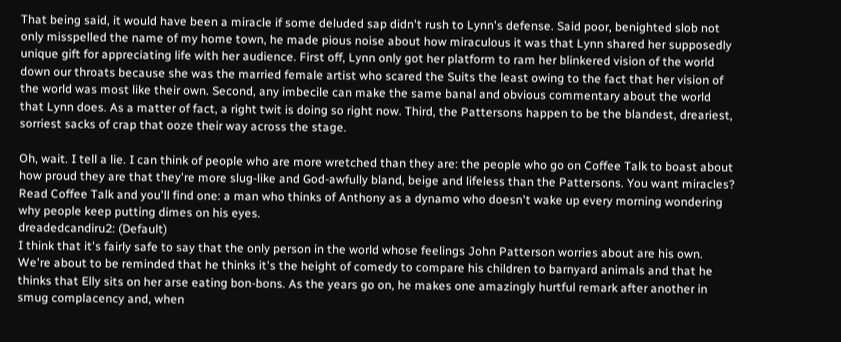That being said, it would have been a miracle if some deluded sap didn't rush to Lynn's defense. Said poor, benighted slob not only misspelled the name of my home town, he made pious noise about how miraculous it was that Lynn shared her supposedly unique gift for appreciating life with her audience. First off, Lynn only got her platform to ram her blinkered vision of the world down our throats because she was the married female artist who scared the Suits the least owing to the fact that her vision of the world was most like their own. Second, any imbecile can make the same banal and obvious commentary about the world that Lynn does. As a matter of fact, a right twit is doing so right now. Third, the Pattersons happen to be the blandest, dreariest, sorriest sacks of crap that ooze their way across the stage.

Oh, wait. I tell a lie. I can think of people who are more wretched than they are: the people who go on Coffee Talk to boast about how proud they are that they're more slug-like and God-awfully bland, beige and lifeless than the Pattersons. You want miracles? Read Coffee Talk and you'll find one: a man who thinks of Anthony as a dynamo who doesn't wake up every morning wondering why people keep putting dimes on his eyes.
dreadedcandiru2: (Default)
I think that it's fairly safe to say that the only person in the world whose feelings John Patterson worries about are his own. We're about to be reminded that he thinks it's the height of comedy to compare his children to barnyard animals and that he thinks that Elly sits on her arse eating bon-bons. As the years go on, he makes one amazingly hurtful remark after another in smug complacency and, when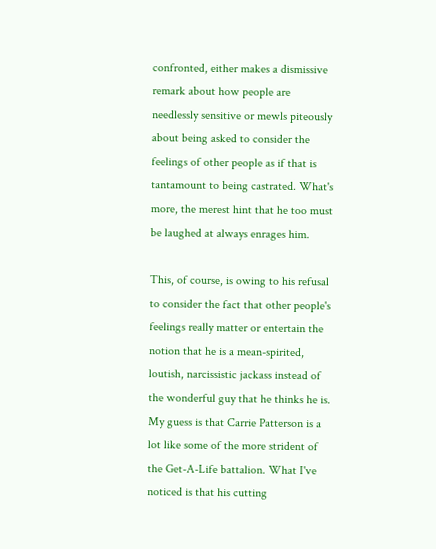confronted, either makes a dismissive remark about how people are needlessly sensitive or mewls piteously about being asked to consider the feelings of other people as if that is tantamount to being castrated. What's more, the merest hint that he too must be laughed at always enrages him.

This, of course, is owing to his refusal to consider the fact that other people's feelings really matter or entertain the notion that he is a mean-spirited, loutish, narcissistic jackass instead of the wonderful guy that he thinks he is. My guess is that Carrie Patterson is a lot like some of the more strident of the Get-A-Life battalion. What I've noticed is that his cutting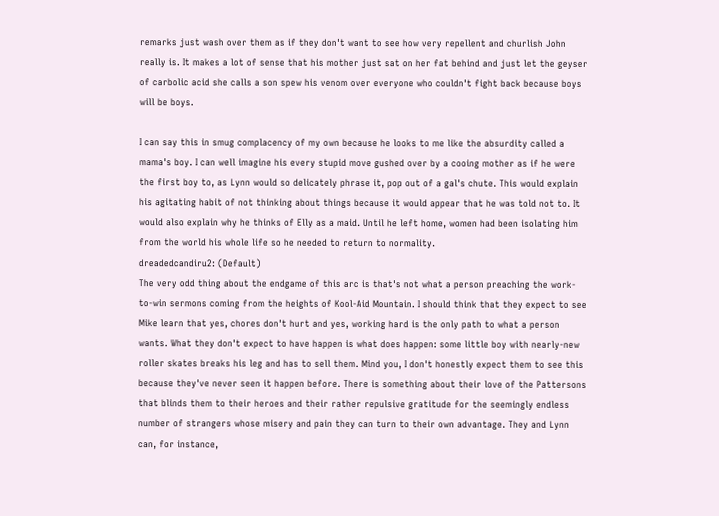remarks just wash over them as if they don't want to see how very repellent and churlish John really is. It makes a lot of sense that his mother just sat on her fat behind and just let the geyser of carbolic acid she calls a son spew his venom over everyone who couldn't fight back because boys will be boys.

I can say this in smug complacency of my own because he looks to me like the absurdity called a mama's boy. I can well imagine his every stupid move gushed over by a cooing mother as if he were the first boy to, as Lynn would so delicately phrase it, pop out of a gal's chute. This would explain his agitating habit of not thinking about things because it would appear that he was told not to. It would also explain why he thinks of Elly as a maid. Until he left home, women had been isolating him from the world his whole life so he needed to return to normality.
dreadedcandiru2: (Default)
The very odd thing about the endgame of this arc is that's not what a person preaching the work-to-win sermons coming from the heights of Kool-Aid Mountain. I should think that they expect to see Mike learn that yes, chores don't hurt and yes, working hard is the only path to what a person wants. What they don't expect to have happen is what does happen: some little boy with nearly-new roller skates breaks his leg and has to sell them. Mind you, I don't honestly expect them to see this because they've never seen it happen before. There is something about their love of the Pattersons that blinds them to their heroes and their rather repulsive gratitude for the seemingly endless number of strangers whose misery and pain they can turn to their own advantage. They and Lynn can, for instance,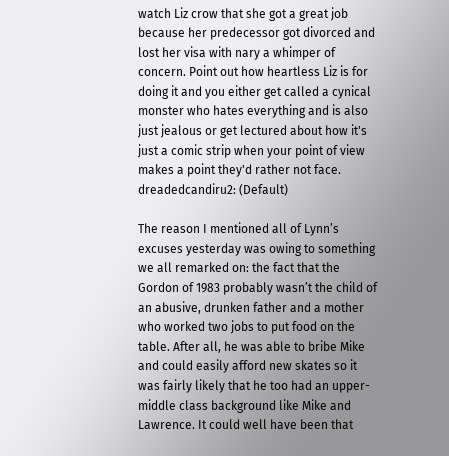watch Liz crow that she got a great job because her predecessor got divorced and lost her visa with nary a whimper of concern. Point out how heartless Liz is for doing it and you either get called a cynical monster who hates everything and is also just jealous or get lectured about how it's just a comic strip when your point of view makes a point they'd rather not face.
dreadedcandiru2: (Default)

The reason I mentioned all of Lynn’s excuses yesterday was owing to something we all remarked on: the fact that the Gordon of 1983 probably wasn’t the child of an abusive, drunken father and a mother who worked two jobs to put food on the table. After all, he was able to bribe Mike and could easily afford new skates so it was fairly likely that he too had an upper-middle class background like Mike and Lawrence. It could well have been that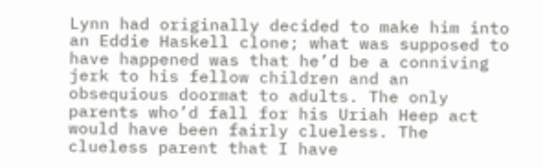Lynn had originally decided to make him into an Eddie Haskell clone; what was supposed to have happened was that he’d be a conniving jerk to his fellow children and an obsequious doormat to adults. The only parents who’d fall for his Uriah Heep act would have been fairly clueless. The clueless parent that I have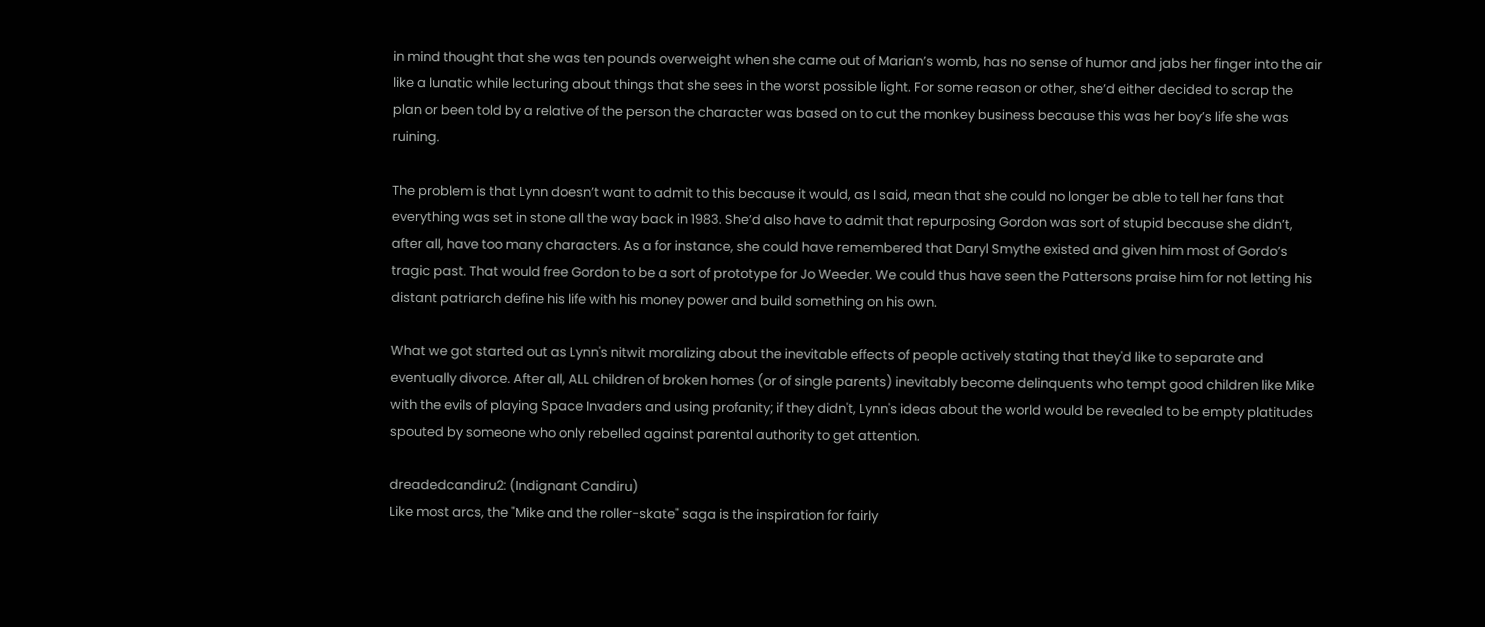in mind thought that she was ten pounds overweight when she came out of Marian’s womb, has no sense of humor and jabs her finger into the air like a lunatic while lecturing about things that she sees in the worst possible light. For some reason or other, she’d either decided to scrap the plan or been told by a relative of the person the character was based on to cut the monkey business because this was her boy’s life she was ruining.

The problem is that Lynn doesn’t want to admit to this because it would, as I said, mean that she could no longer be able to tell her fans that everything was set in stone all the way back in 1983. She’d also have to admit that repurposing Gordon was sort of stupid because she didn’t, after all, have too many characters. As a for instance, she could have remembered that Daryl Smythe existed and given him most of Gordo’s tragic past. That would free Gordon to be a sort of prototype for Jo Weeder. We could thus have seen the Pattersons praise him for not letting his distant patriarch define his life with his money power and build something on his own.

What we got started out as Lynn's nitwit moralizing about the inevitable effects of people actively stating that they'd like to separate and eventually divorce. After all, ALL children of broken homes (or of single parents) inevitably become delinquents who tempt good children like Mike with the evils of playing Space Invaders and using profanity; if they didn't, Lynn's ideas about the world would be revealed to be empty platitudes spouted by someone who only rebelled against parental authority to get attention.

dreadedcandiru2: (Indignant Candiru)
Like most arcs, the "Mike and the roller-skate" saga is the inspiration for fairly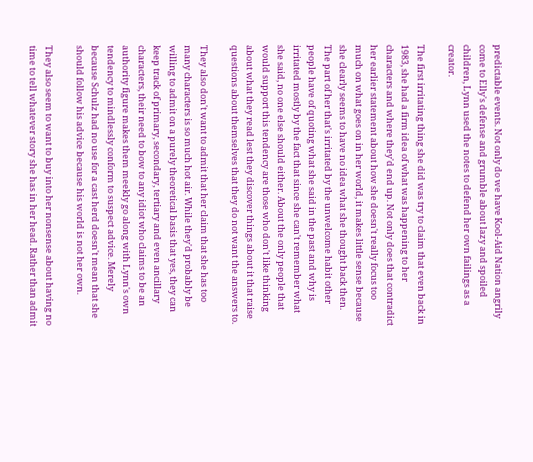predictable events. Not only do we have Kool-Aid Nation angrily come to Elly's defense and grumble about lazy and spoiled children, Lynn used the notes to defend her own failings as a creator.

The first irritating thing she did was try to claim that even back in 1983, she had a firm idea of what was happening to her characters and where they'd end up. Not only does that contradict her earlier statement about how she doesn't really focus too much on what goes on in her world, it makes little sense because she clearly seems to have no idea what she thought back then. The part of her that's irritated by the unwelcome habit other people have of quoting what she said in the past and why is irritated mostly by the fact that since she can't remember what she said, no one else should either. About the only people that would support this tendency are those who don't like thinking about what they read lest they discover things about it that raise questions about themselves that they do not want the answers to.

They also don't want to admit that her claim that she has too many characters is so much hot air. While they'd probably be willing to admit on a purely theoretical basis that yes, they can keep track of primary, secondary, tertiary and even ancillary characters, their need to bow to any idiot who claims to be an authority figure makes them meekly go along with Lynn's own tendency to mindlessly conform to suspect advice. Merely because Schulz had no use for a cast herd doesn't mean that she should follow his advice because his world is not her own.

They also seem to want to buy into her nonsense about having no time to tell whatever story she has in her head. Rather than admit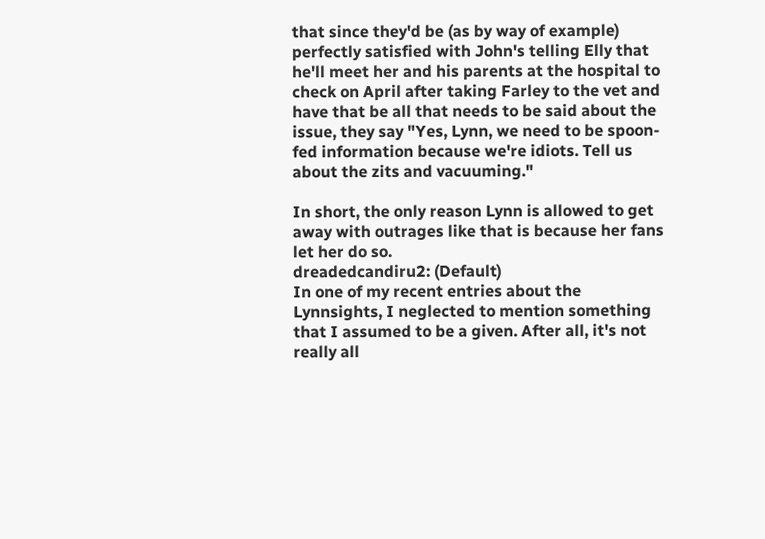that since they'd be (as by way of example) perfectly satisfied with John's telling Elly that he'll meet her and his parents at the hospital to check on April after taking Farley to the vet and have that be all that needs to be said about the issue, they say "Yes, Lynn, we need to be spoon-fed information because we're idiots. Tell us about the zits and vacuuming."

In short, the only reason Lynn is allowed to get away with outrages like that is because her fans let her do so.
dreadedcandiru2: (Default)
In one of my recent entries about the Lynnsights, I neglected to mention something that I assumed to be a given. After all, it's not really all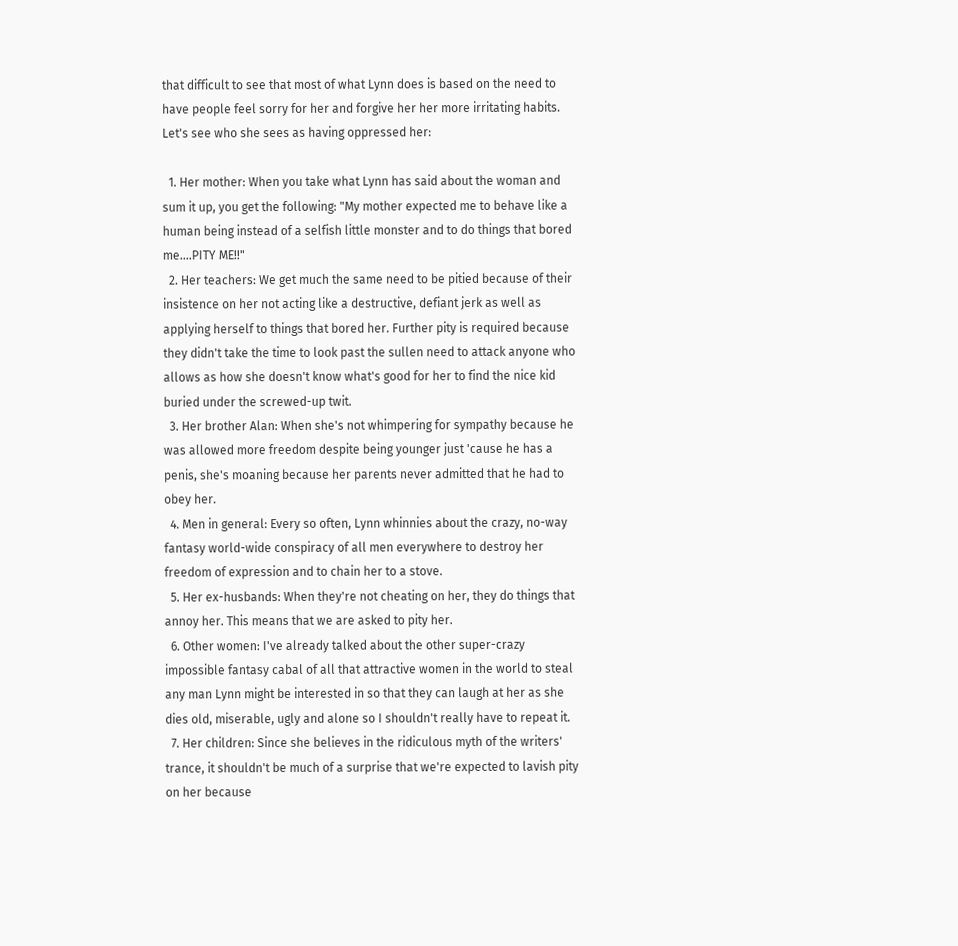that difficult to see that most of what Lynn does is based on the need to have people feel sorry for her and forgive her her more irritating habits. Let's see who she sees as having oppressed her:

  1. Her mother: When you take what Lynn has said about the woman and sum it up, you get the following: "My mother expected me to behave like a human being instead of a selfish little monster and to do things that bored me....PITY ME!!"
  2. Her teachers: We get much the same need to be pitied because of their insistence on her not acting like a destructive, defiant jerk as well as applying herself to things that bored her. Further pity is required because they didn't take the time to look past the sullen need to attack anyone who allows as how she doesn't know what's good for her to find the nice kid buried under the screwed-up twit.
  3. Her brother Alan: When she's not whimpering for sympathy because he was allowed more freedom despite being younger just 'cause he has a penis, she's moaning because her parents never admitted that he had to obey her.
  4. Men in general: Every so often, Lynn whinnies about the crazy, no-way fantasy world-wide conspiracy of all men everywhere to destroy her freedom of expression and to chain her to a stove.
  5. Her ex-husbands: When they're not cheating on her, they do things that annoy her. This means that we are asked to pity her.
  6. Other women: I've already talked about the other super-crazy impossible fantasy cabal of all that attractive women in the world to steal any man Lynn might be interested in so that they can laugh at her as she dies old, miserable, ugly and alone so I shouldn't really have to repeat it.
  7. Her children: Since she believes in the ridiculous myth of the writers' trance, it shouldn't be much of a surprise that we're expected to lavish pity on her because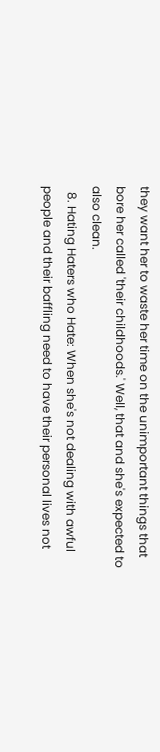they want her to waste her time on the unimportant things that bore her called 'their childhoods.' Well, that and she's expected to also clean.
  8. Hating Haters who Hate: When she's not dealing with awful people and their baffling need to have their personal lives not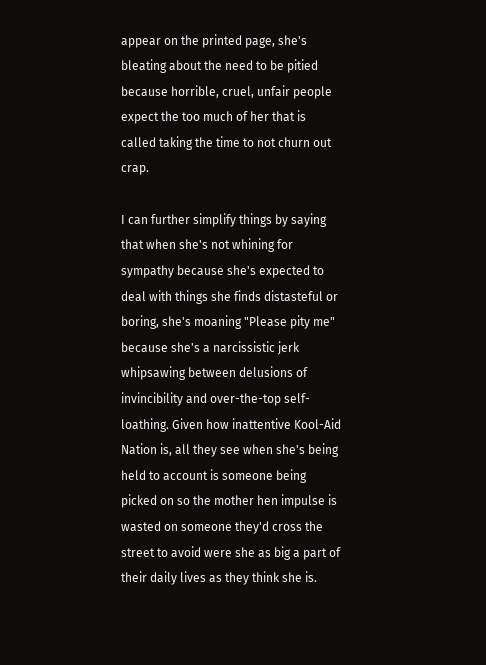appear on the printed page, she's bleating about the need to be pitied because horrible, cruel, unfair people expect the too much of her that is called taking the time to not churn out crap.

I can further simplify things by saying that when she's not whining for sympathy because she's expected to deal with things she finds distasteful or boring, she's moaning "Please pity me" because she's a narcissistic jerk whipsawing between delusions of invincibility and over-the-top self-loathing. Given how inattentive Kool-Aid Nation is, all they see when she's being held to account is someone being picked on so the mother hen impulse is wasted on someone they'd cross the street to avoid were she as big a part of their daily lives as they think she is.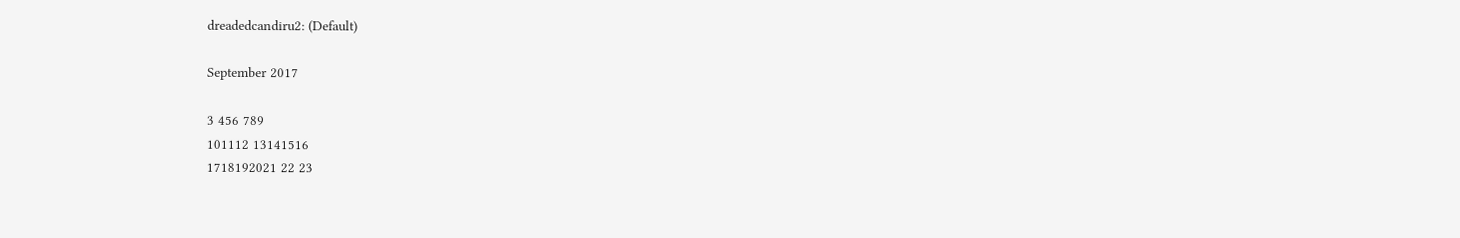dreadedcandiru2: (Default)

September 2017

3 456 789
101112 13141516
1718192021 22 23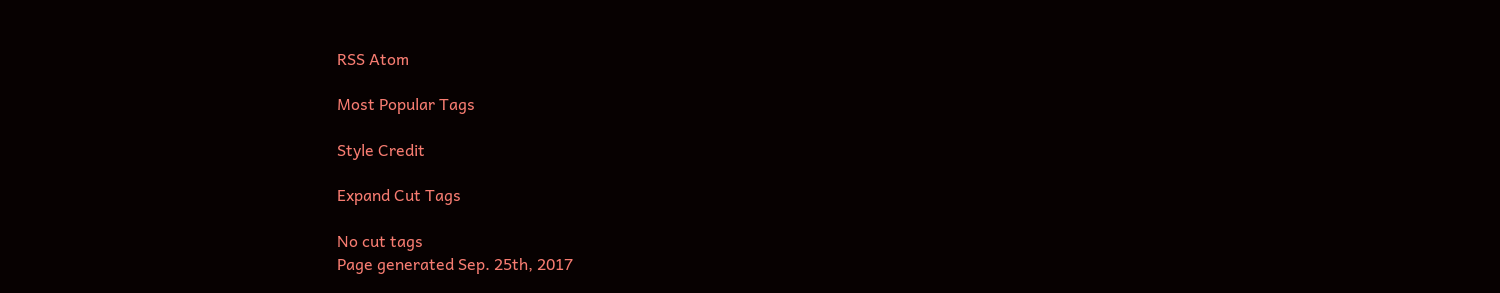RSS Atom

Most Popular Tags

Style Credit

Expand Cut Tags

No cut tags
Page generated Sep. 25th, 2017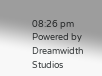08:26 pm
Powered by Dreamwidth Studios